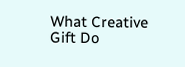What Creative Gift Do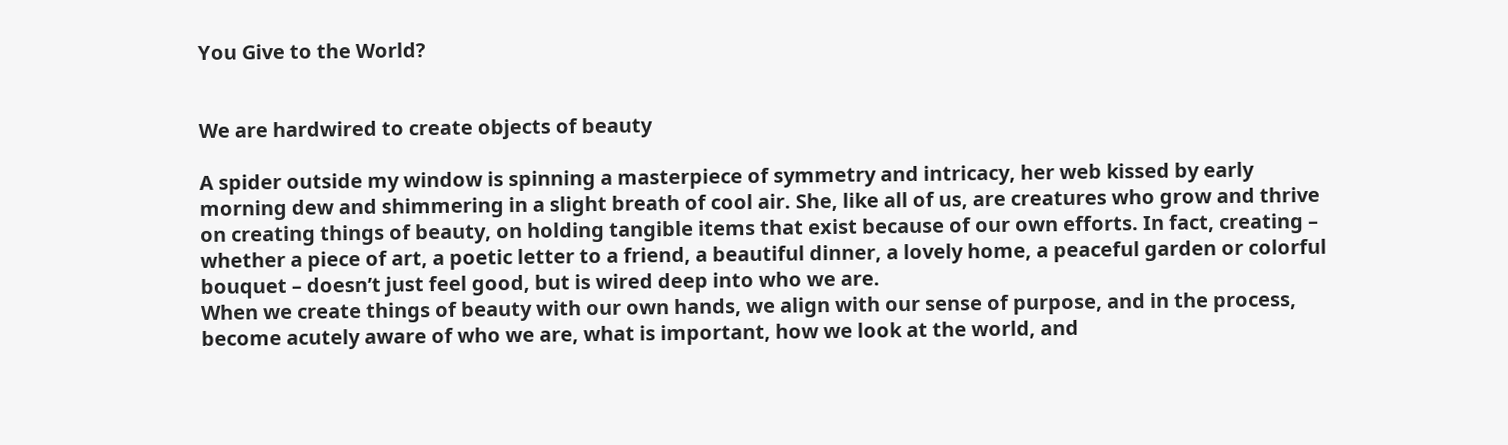You Give to the World?


We are hardwired to create objects of beauty

A spider outside my window is spinning a masterpiece of symmetry and intricacy, her web kissed by early morning dew and shimmering in a slight breath of cool air. She, like all of us, are creatures who grow and thrive on creating things of beauty, on holding tangible items that exist because of our own efforts. In fact, creating – whether a piece of art, a poetic letter to a friend, a beautiful dinner, a lovely home, a peaceful garden or colorful bouquet – doesn’t just feel good, but is wired deep into who we are.
When we create things of beauty with our own hands, we align with our sense of purpose, and in the process, become acutely aware of who we are, what is important, how we look at the world, and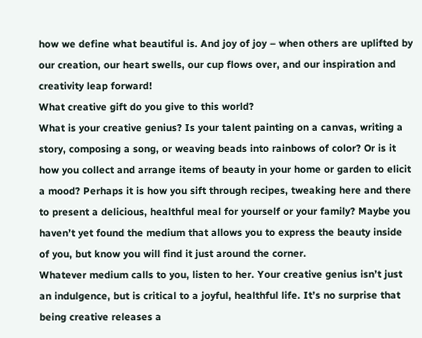how we define what beautiful is. And joy of joy – when others are uplifted by our creation, our heart swells, our cup flows over, and our inspiration and creativity leap forward!
What creative gift do you give to this world?
What is your creative genius? Is your talent painting on a canvas, writing a story, composing a song, or weaving beads into rainbows of color? Or is it how you collect and arrange items of beauty in your home or garden to elicit a mood? Perhaps it is how you sift through recipes, tweaking here and there to present a delicious, healthful meal for yourself or your family? Maybe you haven’t yet found the medium that allows you to express the beauty inside of you, but know you will find it just around the corner.
Whatever medium calls to you, listen to her. Your creative genius isn’t just an indulgence, but is critical to a joyful, healthful life. It’s no surprise that being creative releases a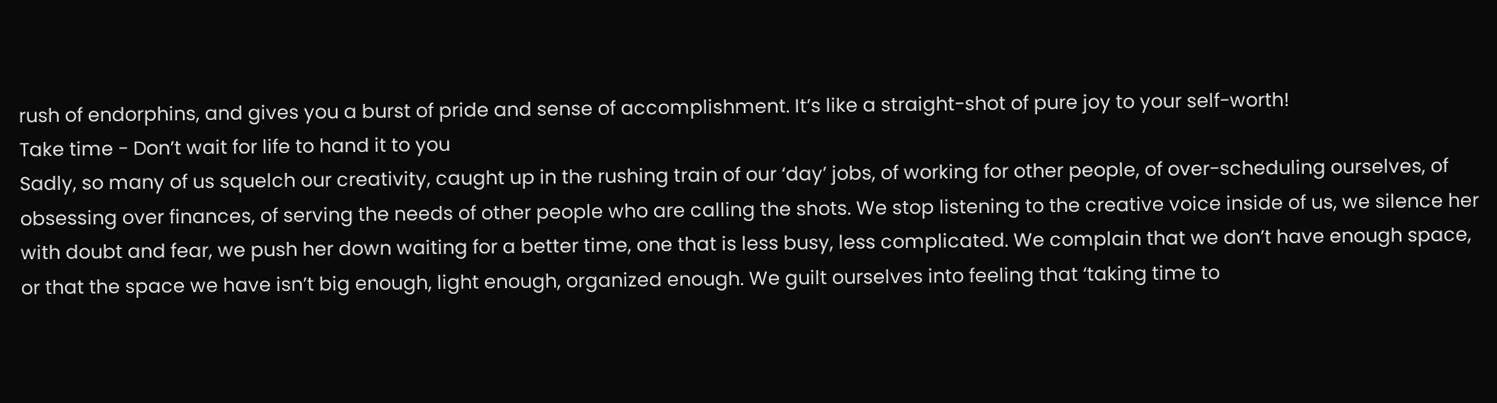rush of endorphins, and gives you a burst of pride and sense of accomplishment. It’s like a straight-shot of pure joy to your self-worth!
Take time - Don’t wait for life to hand it to you
Sadly, so many of us squelch our creativity, caught up in the rushing train of our ‘day’ jobs, of working for other people, of over-scheduling ourselves, of obsessing over finances, of serving the needs of other people who are calling the shots. We stop listening to the creative voice inside of us, we silence her with doubt and fear, we push her down waiting for a better time, one that is less busy, less complicated. We complain that we don’t have enough space, or that the space we have isn’t big enough, light enough, organized enough. We guilt ourselves into feeling that ‘taking time to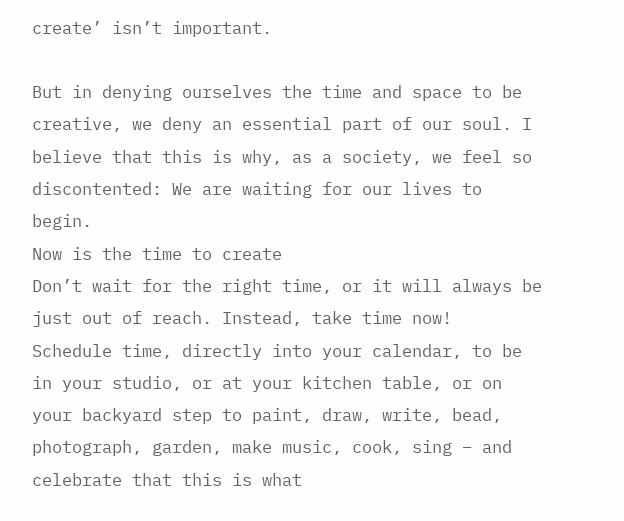create’ isn’t important.

But in denying ourselves the time and space to be creative, we deny an essential part of our soul. I believe that this is why, as a society, we feel so discontented: We are waiting for our lives to begin.
Now is the time to create
Don’t wait for the right time, or it will always be just out of reach. Instead, take time now!
Schedule time, directly into your calendar, to be in your studio, or at your kitchen table, or on your backyard step to paint, draw, write, bead, photograph, garden, make music, cook, sing – and celebrate that this is what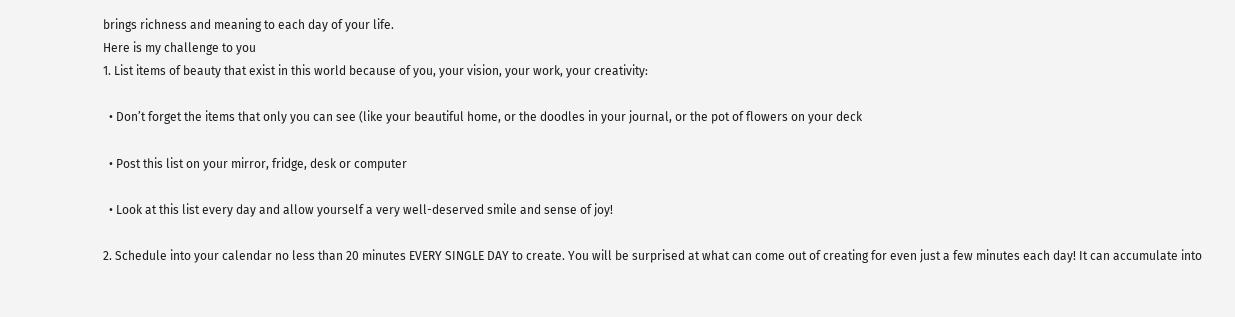brings richness and meaning to each day of your life.
Here is my challenge to you
1. List items of beauty that exist in this world because of you, your vision, your work, your creativity:

  • Don’t forget the items that only you can see (like your beautiful home, or the doodles in your journal, or the pot of flowers on your deck

  • Post this list on your mirror, fridge, desk or computer

  • Look at this list every day and allow yourself a very well-deserved smile and sense of joy!

2. Schedule into your calendar no less than 20 minutes EVERY SINGLE DAY to create. You will be surprised at what can come out of creating for even just a few minutes each day! It can accumulate into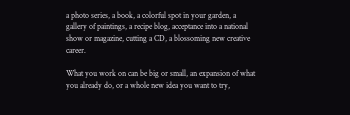a photo series, a book, a colorful spot in your garden, a gallery of paintings, a recipe blog, acceptance into a national show or magazine, cutting a CD, a blossoming new creative career.

What you work on can be big or small, an expansion of what you already do, or a whole new idea you want to try,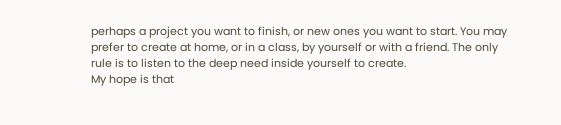perhaps a project you want to finish, or new ones you want to start. You may prefer to create at home, or in a class, by yourself or with a friend. The only rule is to listen to the deep need inside yourself to create.
My hope is that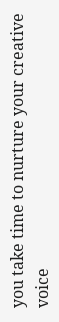you take time to nurture your creative voice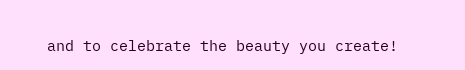and to celebrate the beauty you create!